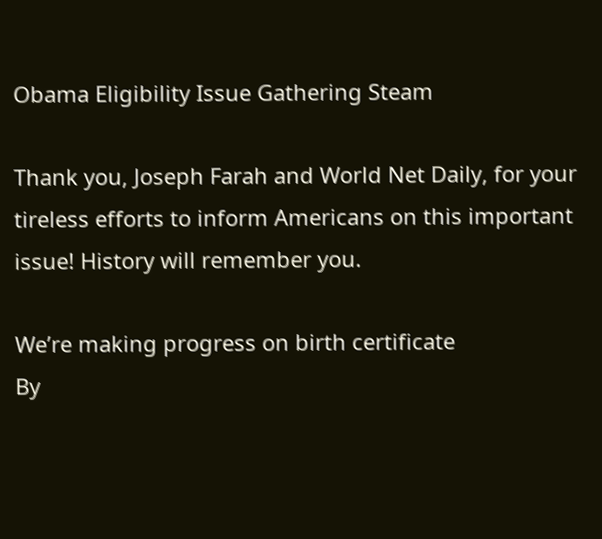Obama Eligibility Issue Gathering Steam

Thank you, Joseph Farah and World Net Daily, for your tireless efforts to inform Americans on this important issue! History will remember you.

We’re making progress on birth certificate
By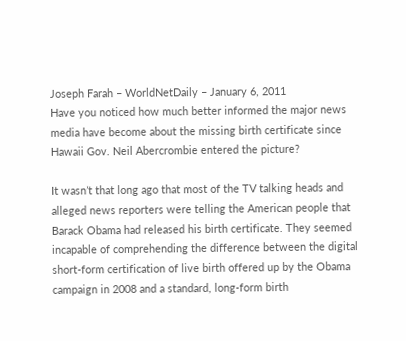Joseph Farah – WorldNetDaily – January 6, 2011
Have you noticed how much better informed the major news media have become about the missing birth certificate since Hawaii Gov. Neil Abercrombie entered the picture?

It wasn’t that long ago that most of the TV talking heads and alleged news reporters were telling the American people that Barack Obama had released his birth certificate. They seemed incapable of comprehending the difference between the digital short-form certification of live birth offered up by the Obama campaign in 2008 and a standard, long-form birth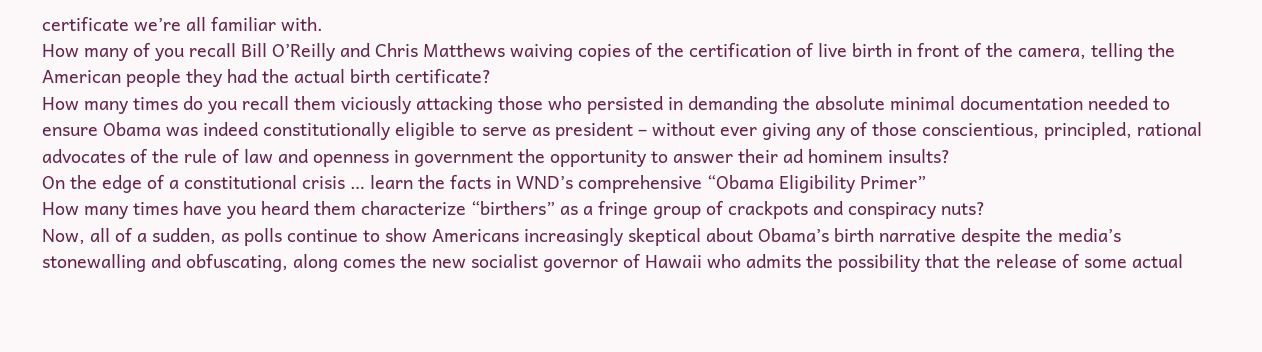certificate we’re all familiar with.
How many of you recall Bill O’Reilly and Chris Matthews waiving copies of the certification of live birth in front of the camera, telling the American people they had the actual birth certificate?
How many times do you recall them viciously attacking those who persisted in demanding the absolute minimal documentation needed to ensure Obama was indeed constitutionally eligible to serve as president – without ever giving any of those conscientious, principled, rational advocates of the rule of law and openness in government the opportunity to answer their ad hominem insults?
On the edge of a constitutional crisis … learn the facts in WND’s comprehensive “Obama Eligibility Primer”
How many times have you heard them characterize “birthers” as a fringe group of crackpots and conspiracy nuts?
Now, all of a sudden, as polls continue to show Americans increasingly skeptical about Obama’s birth narrative despite the media’s stonewalling and obfuscating, along comes the new socialist governor of Hawaii who admits the possibility that the release of some actual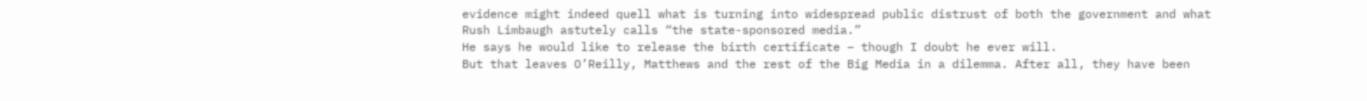evidence might indeed quell what is turning into widespread public distrust of both the government and what Rush Limbaugh astutely calls “the state-sponsored media.”
He says he would like to release the birth certificate – though I doubt he ever will.
But that leaves O’Reilly, Matthews and the rest of the Big Media in a dilemma. After all, they have been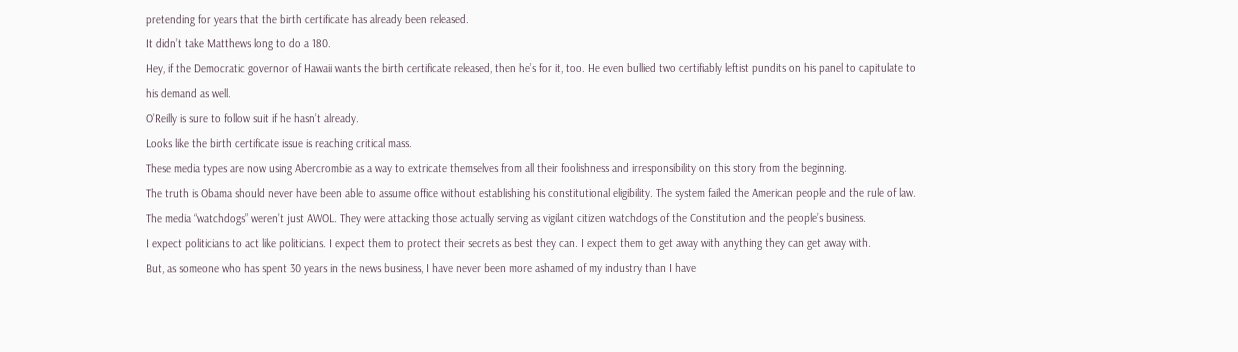pretending for years that the birth certificate has already been released.
It didn’t take Matthews long to do a 180.
Hey, if the Democratic governor of Hawaii wants the birth certificate released, then he’s for it, too. He even bullied two certifiably leftist pundits on his panel to capitulate to his demand as well.
O’Reilly is sure to follow suit if he hasn’t already.
Looks like the birth certificate issue is reaching critical mass.
These media types are now using Abercrombie as a way to extricate themselves from all their foolishness and irresponsibility on this story from the beginning.
The truth is Obama should never have been able to assume office without establishing his constitutional eligibility. The system failed the American people and the rule of law. The media “watchdogs” weren’t just AWOL. They were attacking those actually serving as vigilant citizen watchdogs of the Constitution and the people’s business.
I expect politicians to act like politicians. I expect them to protect their secrets as best they can. I expect them to get away with anything they can get away with.
But, as someone who has spent 30 years in the news business, I have never been more ashamed of my industry than I have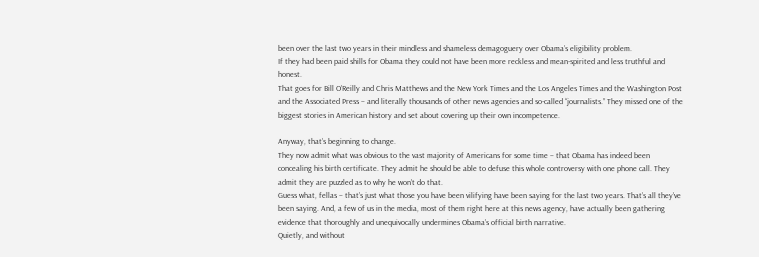been over the last two years in their mindless and shameless demagoguery over Obama’s eligibility problem.
If they had been paid shills for Obama they could not have been more reckless and mean-spirited and less truthful and honest.
That goes for Bill O’Reilly and Chris Matthews and the New York Times and the Los Angeles Times and the Washington Post and the Associated Press – and literally thousands of other news agencies and so-called “journalists.” They missed one of the biggest stories in American history and set about covering up their own incompetence.

Anyway, that’s beginning to change.
They now admit what was obvious to the vast majority of Americans for some time – that Obama has indeed been concealing his birth certificate. They admit he should be able to defuse this whole controversy with one phone call. They admit they are puzzled as to why he won’t do that.
Guess what, fellas – that’s just what those you have been vilifying have been saying for the last two years. That’s all they’ve been saying. And, a few of us in the media, most of them right here at this news agency, have actually been gathering evidence that thoroughly and unequivocally undermines Obama’s official birth narrative.
Quietly, and without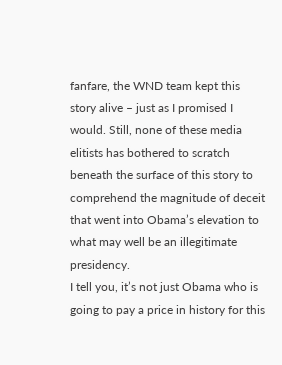fanfare, the WND team kept this story alive – just as I promised I would. Still, none of these media elitists has bothered to scratch beneath the surface of this story to comprehend the magnitude of deceit that went into Obama’s elevation to what may well be an illegitimate presidency.
I tell you, it’s not just Obama who is going to pay a price in history for this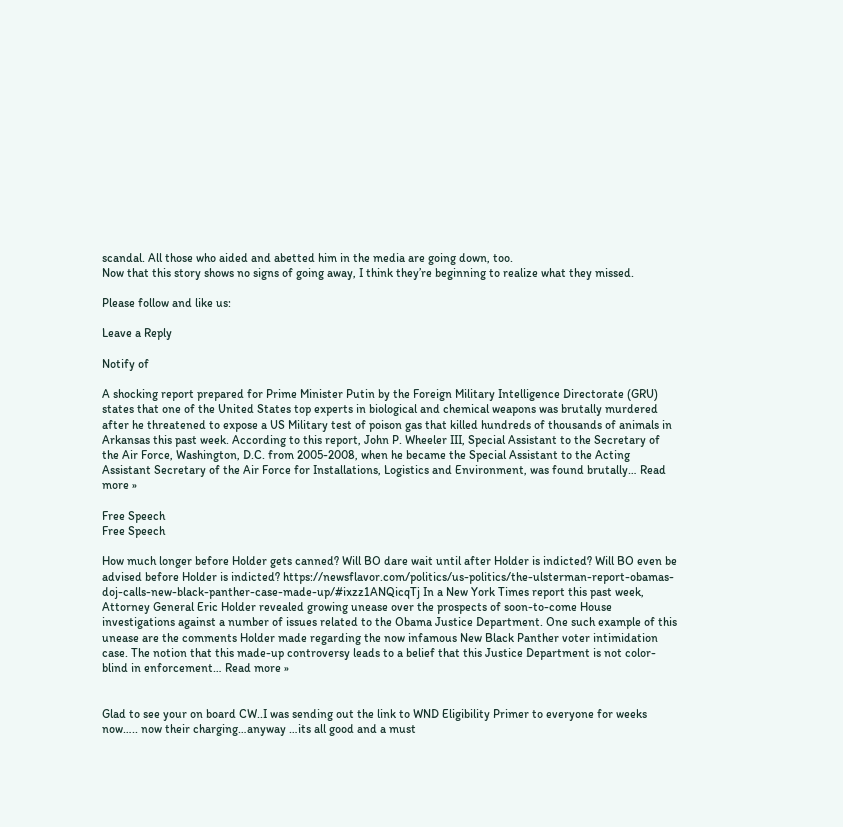scandal. All those who aided and abetted him in the media are going down, too.
Now that this story shows no signs of going away, I think they’re beginning to realize what they missed.

Please follow and like us:

Leave a Reply

Notify of

A shocking report prepared for Prime Minister Putin by the Foreign Military Intelligence Directorate (GRU) states that one of the United States top experts in biological and chemical weapons was brutally murdered after he threatened to expose a US Military test of poison gas that killed hundreds of thousands of animals in Arkansas this past week. According to this report, John P. Wheeler III, Special Assistant to the Secretary of the Air Force, Washington, D.C. from 2005-2008, when he became the Special Assistant to the Acting Assistant Secretary of the Air Force for Installations, Logistics and Environment, was found brutally… Read more »

Free Speech
Free Speech

How much longer before Holder gets canned? Will BO dare wait until after Holder is indicted? Will BO even be advised before Holder is indicted? https://newsflavor.com/politics/us-politics/the-ulsterman-report-obamas-doj-calls-new-black-panther-case-made-up/#ixzz1ANQicqTj In a New York Times report this past week, Attorney General Eric Holder revealed growing unease over the prospects of soon-to-come House investigations against a number of issues related to the Obama Justice Department. One such example of this unease are the comments Holder made regarding the now infamous New Black Panther voter intimidation case. The notion that this made-up controversy leads to a belief that this Justice Department is not color-blind in enforcement… Read more »


Glad to see your on board CW..I was sending out the link to WND Eligibility Primer to everyone for weeks now….. now their charging…anyway …its all good and a must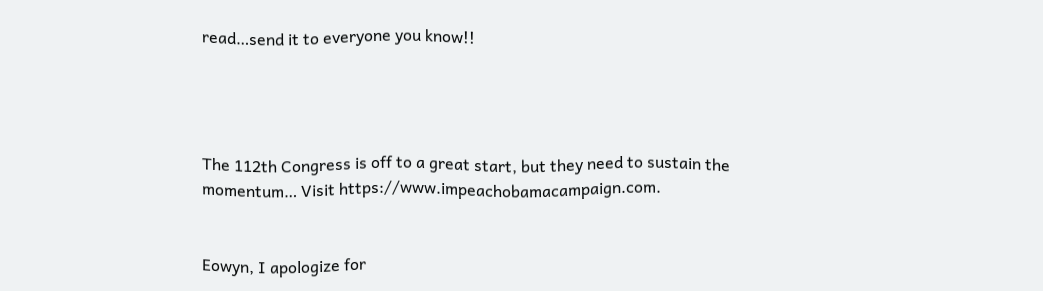read…send it to everyone you know!!




The 112th Congress is off to a great start, but they need to sustain the momentum… Visit https://www.impeachobamacampaign.com.


Eowyn, I apologize for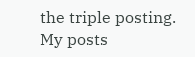the triple posting.
My posts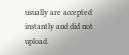usually are accepted instantly and did not upload.